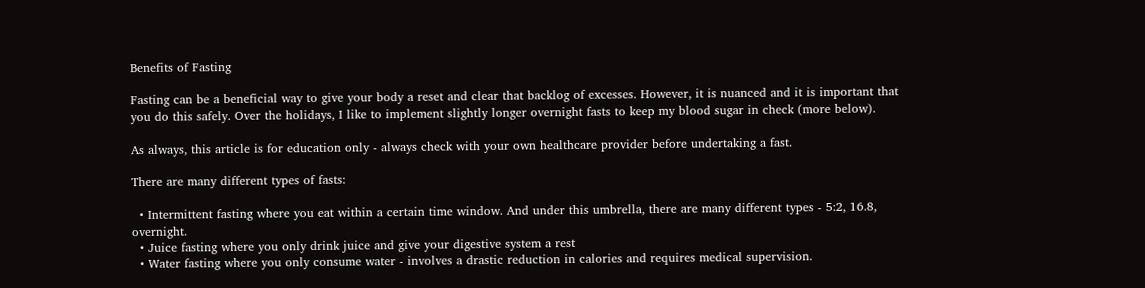Benefits of Fasting

Fasting can be a beneficial way to give your body a reset and clear that backlog of excesses. However, it is nuanced and it is important that you do this safely. Over the holidays, I like to implement slightly longer overnight fasts to keep my blood sugar in check (more below).

As always, this article is for education only - always check with your own healthcare provider before undertaking a fast.

There are many different types of fasts:

  • Intermittent fasting where you eat within a certain time window. And under this umbrella, there are many different types - 5:2, 16.8, overnight.
  • Juice fasting where you only drink juice and give your digestive system a rest
  • Water fasting where you only consume water - involves a drastic reduction in calories and requires medical supervision.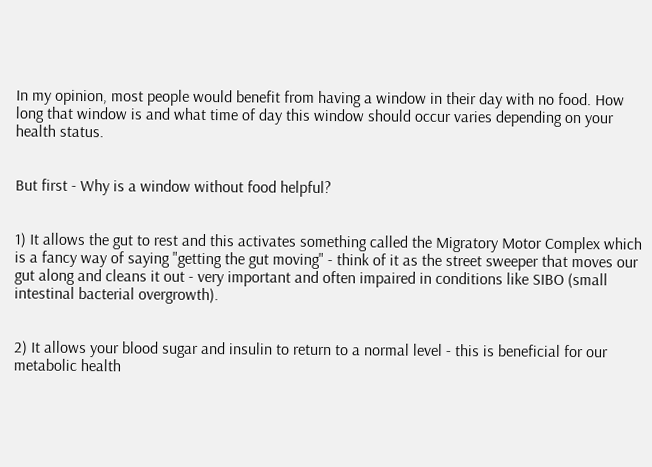In my opinion, most people would benefit from having a window in their day with no food. How long that window is and what time of day this window should occur varies depending on your health status.


But first - Why is a window without food helpful?


1) It allows the gut to rest and this activates something called the Migratory Motor Complex which is a fancy way of saying "getting the gut moving" - think of it as the street sweeper that moves our gut along and cleans it out - very important and often impaired in conditions like SIBO (small intestinal bacterial overgrowth).


2) It allows your blood sugar and insulin to return to a normal level - this is beneficial for our metabolic health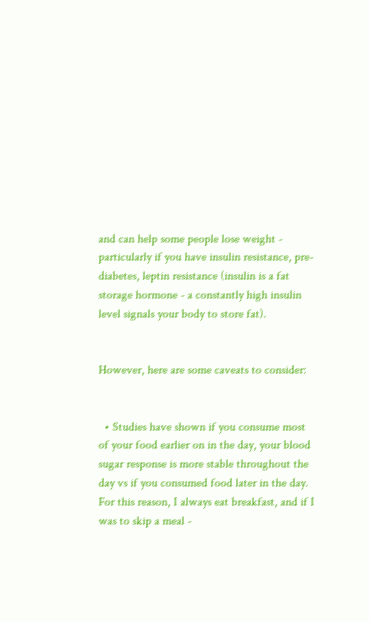and can help some people lose weight - particularly if you have insulin resistance, pre-diabetes, leptin resistance (insulin is a fat storage hormone - a constantly high insulin level signals your body to store fat).


However, here are some caveats to consider:


  • Studies have shown if you consume most of your food earlier on in the day, your blood sugar response is more stable throughout the day vs if you consumed food later in the day. For this reason, I always eat breakfast, and if I was to skip a meal -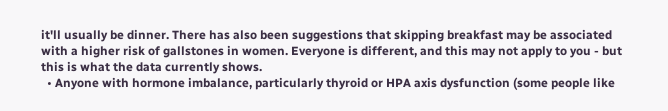it'll usually be dinner. There has also been suggestions that skipping breakfast may be associated with a higher risk of gallstones in women. Everyone is different, and this may not apply to you - but this is what the data currently shows.
  • Anyone with hormone imbalance, particularly thyroid or HPA axis dysfunction (some people like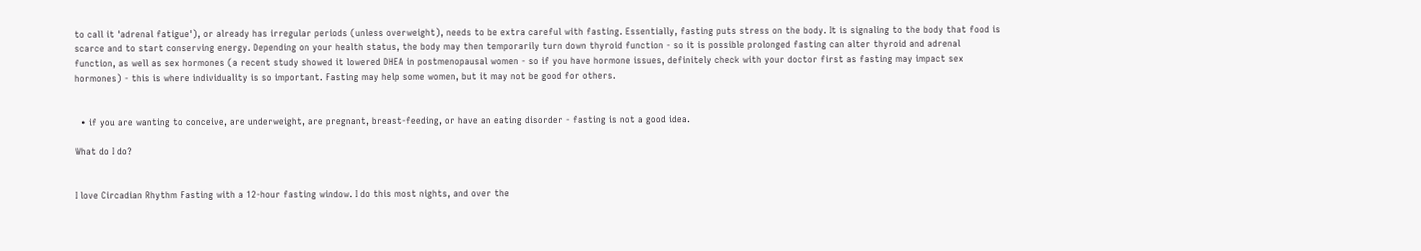to call it 'adrenal fatigue'), or already has irregular periods (unless overweight), needs to be extra careful with fasting. Essentially, fasting puts stress on the body. It is signaling to the body that food is scarce and to start conserving energy. Depending on your health status, the body may then temporarily turn down thyroid function - so it is possible prolonged fasting can alter thyroid and adrenal function, as well as sex hormones (a recent study showed it lowered DHEA in postmenopausal women - so if you have hormone issues, definitely check with your doctor first as fasting may impact sex hormones) - this is where individuality is so important. Fasting may help some women, but it may not be good for others.


  • if you are wanting to conceive, are underweight, are pregnant, breast-feeding, or have an eating disorder - fasting is not a good idea.

What do I do?


I love Circadian Rhythm Fasting with a 12-hour fasting window. I do this most nights, and over the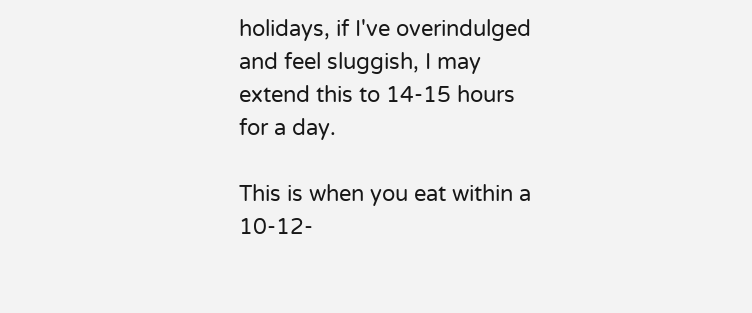holidays, if I've overindulged and feel sluggish, I may extend this to 14-15 hours for a day.

This is when you eat within a 10-12-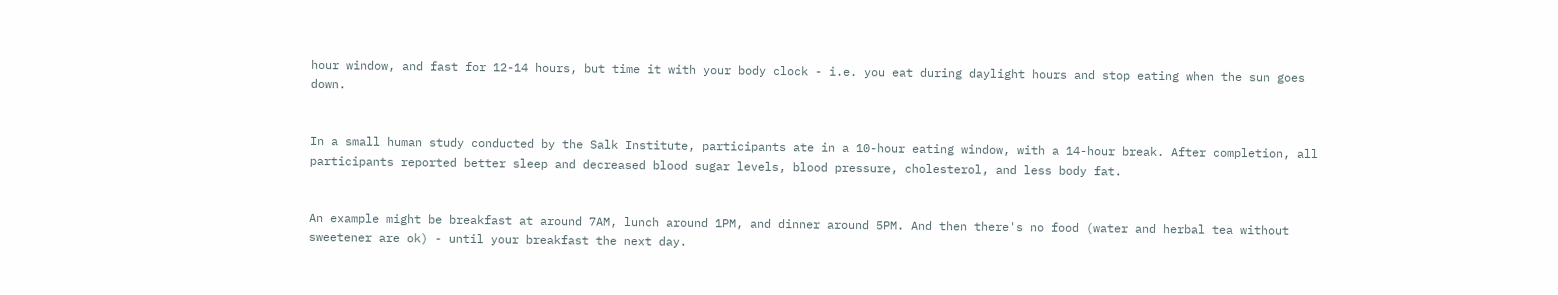hour window, and fast for 12-14 hours, but time it with your body clock - i.e. you eat during daylight hours and stop eating when the sun goes down.


In a small human study conducted by the Salk Institute, participants ate in a 10-hour eating window, with a 14-hour break. After completion, all participants reported better sleep and decreased blood sugar levels, blood pressure, cholesterol, and less body fat.


An example might be breakfast at around 7AM, lunch around 1PM, and dinner around 5PM. And then there's no food (water and herbal tea without sweetener are ok) - until your breakfast the next day.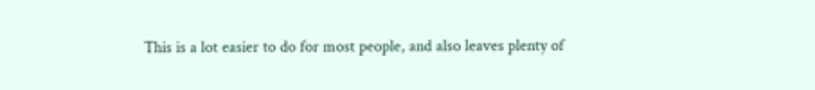This is a lot easier to do for most people, and also leaves plenty of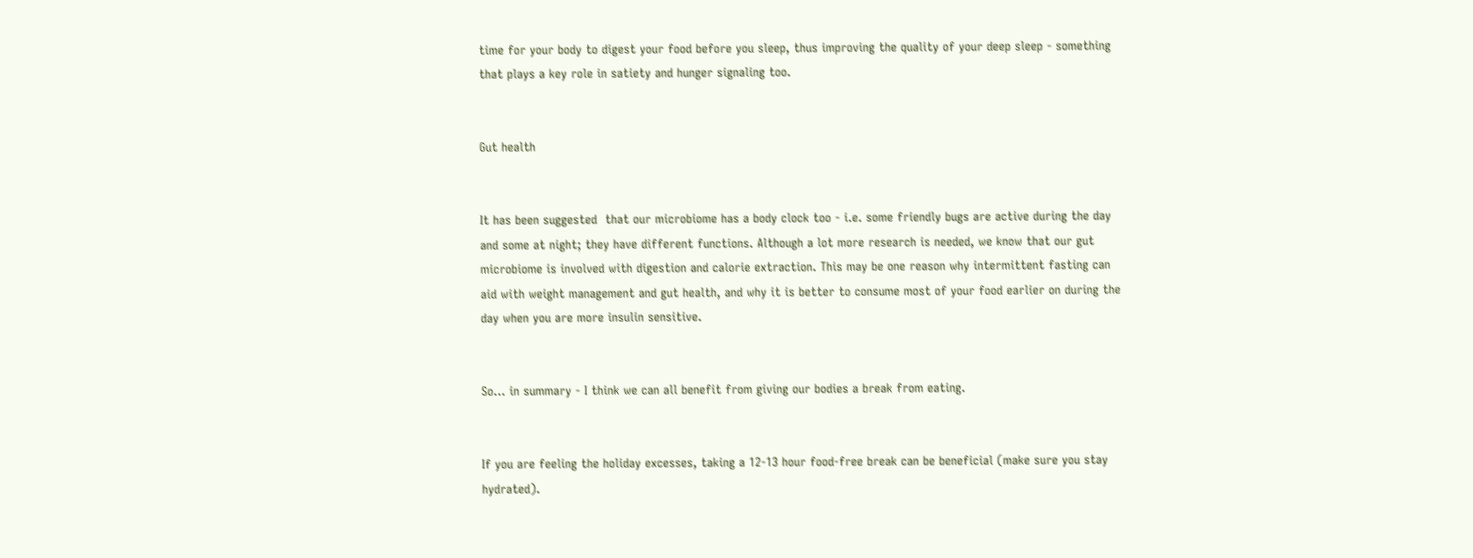time for your body to digest your food before you sleep, thus improving the quality of your deep sleep - something that plays a key role in satiety and hunger signaling too.


Gut health


It has been suggested  that our microbiome has a body clock too - i.e. some friendly bugs are active during the day and some at night; they have different functions. Although a lot more research is needed, we know that our gut microbiome is involved with digestion and calorie extraction. This may be one reason why intermittent fasting can aid with weight management and gut health, and why it is better to consume most of your food earlier on during the day when you are more insulin sensitive.


So… in summary - I think we can all benefit from giving our bodies a break from eating.


If you are feeling the holiday excesses, taking a 12-13 hour food-free break can be beneficial (make sure you stay hydrated).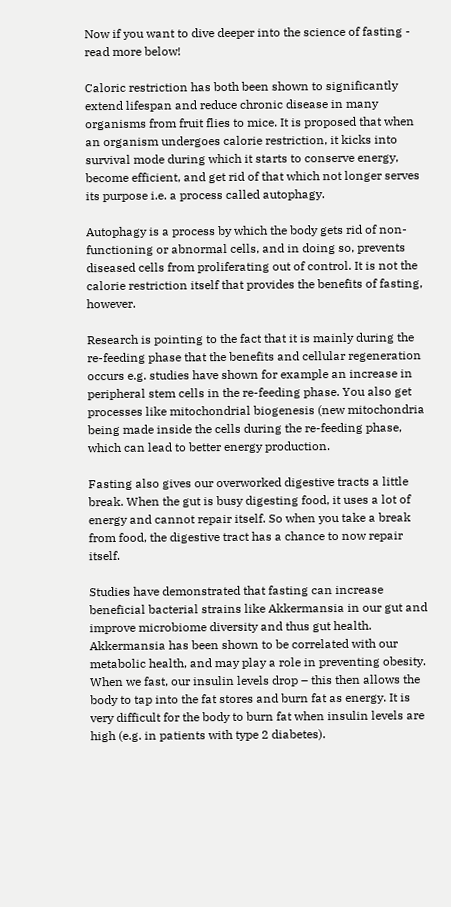Now if you want to dive deeper into the science of fasting - read more below!

Caloric restriction has both been shown to significantly extend lifespan and reduce chronic disease in many organisms from fruit flies to mice. It is proposed that when an organism undergoes calorie restriction, it kicks into survival mode during which it starts to conserve energy, become efficient, and get rid of that which not longer serves its purpose i.e. a process called autophagy.

Autophagy is a process by which the body gets rid of non-functioning or abnormal cells, and in doing so, prevents diseased cells from proliferating out of control. It is not the calorie restriction itself that provides the benefits of fasting, however.

Research is pointing to the fact that it is mainly during the re-feeding phase that the benefits and cellular regeneration occurs e.g. studies have shown for example an increase in peripheral stem cells in the re-feeding phase. You also get processes like mitochondrial biogenesis (new mitochondria being made inside the cells during the re-feeding phase, which can lead to better energy production.

Fasting also gives our overworked digestive tracts a little break. When the gut is busy digesting food, it uses a lot of energy and cannot repair itself. So when you take a break from food, the digestive tract has a chance to now repair itself.

Studies have demonstrated that fasting can increase beneficial bacterial strains like Akkermansia in our gut and improve microbiome diversity and thus gut health. Akkermansia has been shown to be correlated with our metabolic health, and may play a role in preventing obesity. When we fast, our insulin levels drop – this then allows the body to tap into the fat stores and burn fat as energy. It is very difficult for the body to burn fat when insulin levels are high (e.g. in patients with type 2 diabetes).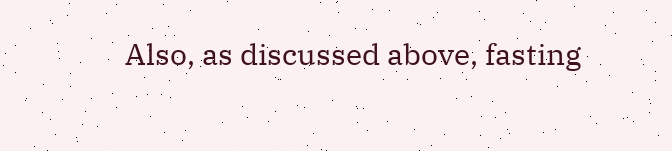Also, as discussed above, fasting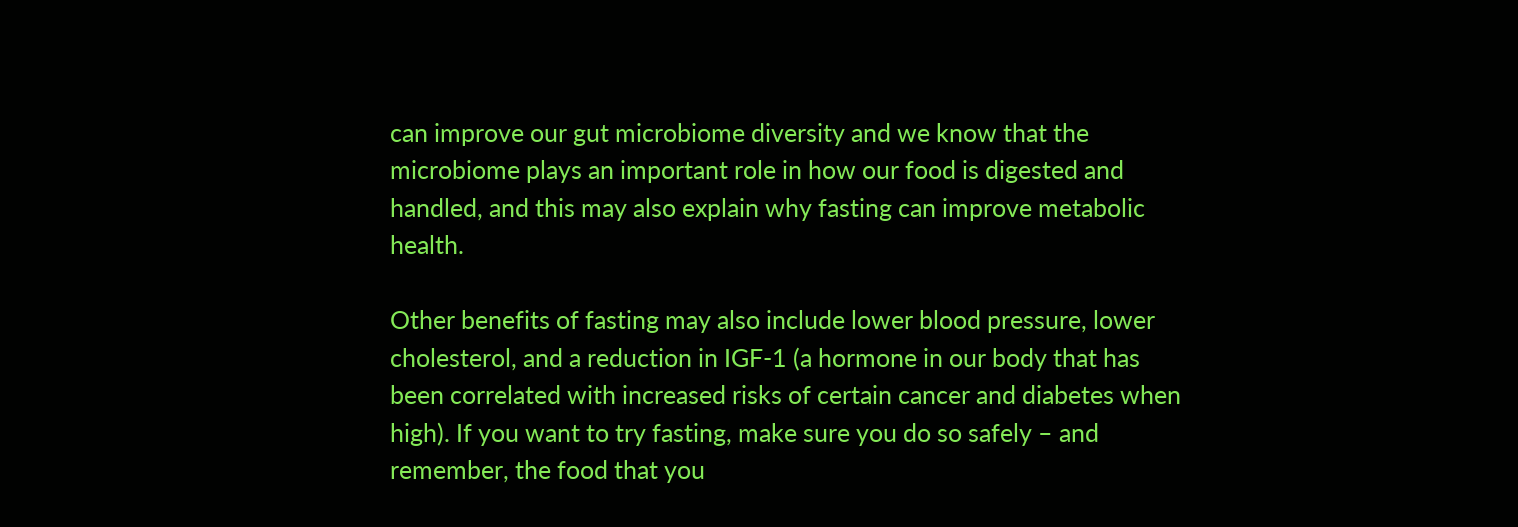can improve our gut microbiome diversity and we know that the microbiome plays an important role in how our food is digested and handled, and this may also explain why fasting can improve metabolic health.

Other benefits of fasting may also include lower blood pressure, lower cholesterol, and a reduction in IGF-1 (a hormone in our body that has been correlated with increased risks of certain cancer and diabetes when high). If you want to try fasting, make sure you do so safely – and remember, the food that you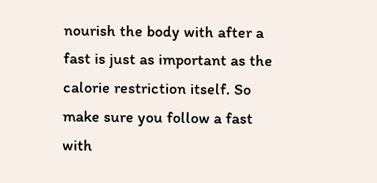nourish the body with after a fast is just as important as the calorie restriction itself. So make sure you follow a fast with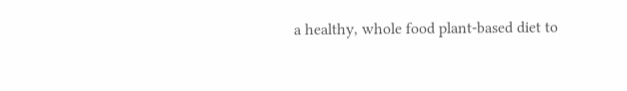a healthy, whole food plant-based diet to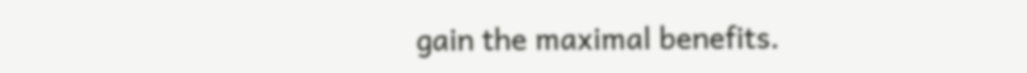gain the maximal benefits.